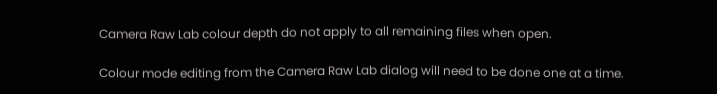Camera Raw Lab colour depth do not apply to all remaining files when open.

Colour mode editing from the Camera Raw Lab dialog will need to be done one at a time.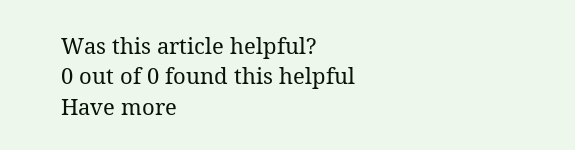Was this article helpful?
0 out of 0 found this helpful
Have more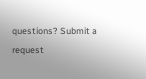questions? Submit a request